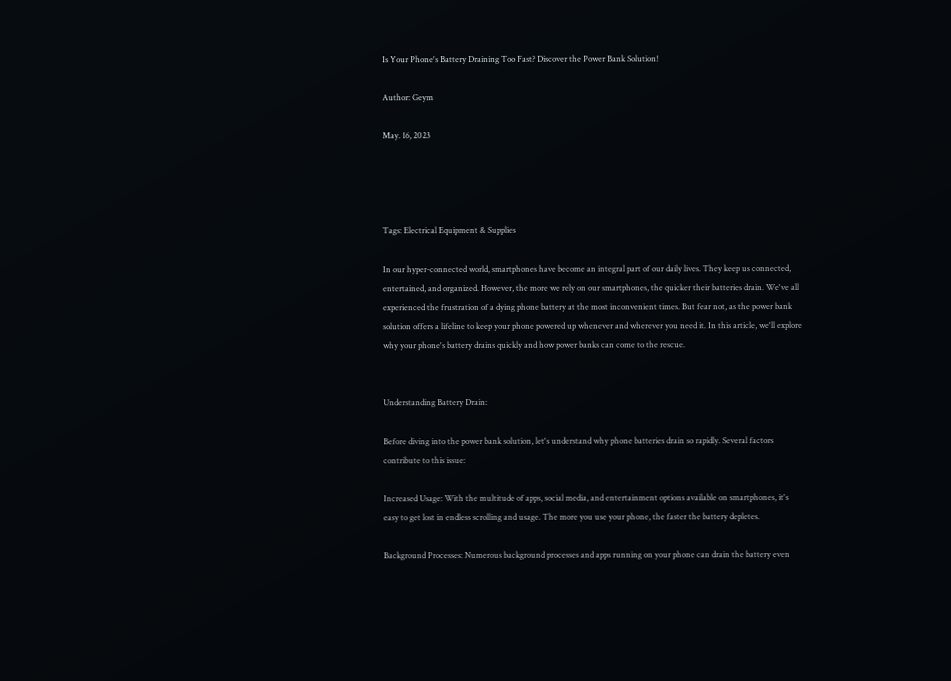Is Your Phone's Battery Draining Too Fast? Discover the Power Bank Solution!

Author: Geym

May. 16, 2023




Tags: Electrical Equipment & Supplies

In our hyper-connected world, smartphones have become an integral part of our daily lives. They keep us connected, entertained, and organized. However, the more we rely on our smartphones, the quicker their batteries drain. We've all experienced the frustration of a dying phone battery at the most inconvenient times. But fear not, as the power bank solution offers a lifeline to keep your phone powered up whenever and wherever you need it. In this article, we'll explore why your phone's battery drains quickly and how power banks can come to the rescue.


Understanding Battery Drain:

Before diving into the power bank solution, let's understand why phone batteries drain so rapidly. Several factors contribute to this issue:

Increased Usage: With the multitude of apps, social media, and entertainment options available on smartphones, it's easy to get lost in endless scrolling and usage. The more you use your phone, the faster the battery depletes.

Background Processes: Numerous background processes and apps running on your phone can drain the battery even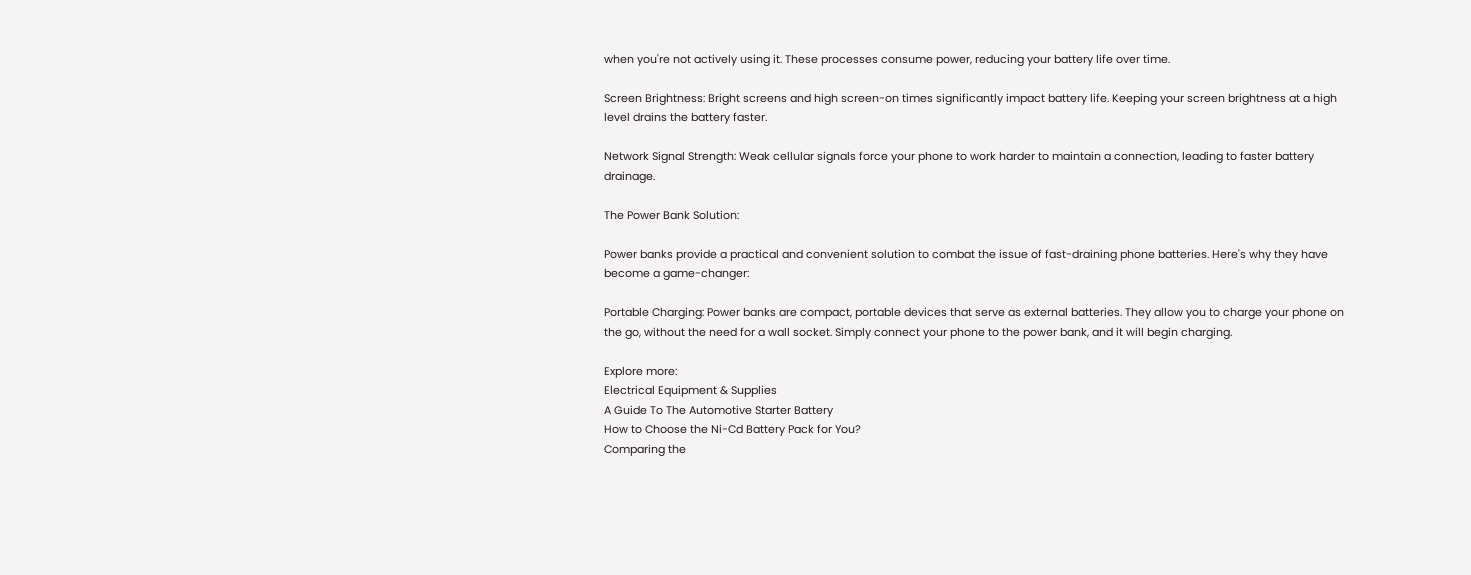when you're not actively using it. These processes consume power, reducing your battery life over time.

Screen Brightness: Bright screens and high screen-on times significantly impact battery life. Keeping your screen brightness at a high level drains the battery faster.

Network Signal Strength: Weak cellular signals force your phone to work harder to maintain a connection, leading to faster battery drainage.

The Power Bank Solution:

Power banks provide a practical and convenient solution to combat the issue of fast-draining phone batteries. Here's why they have become a game-changer:

Portable Charging: Power banks are compact, portable devices that serve as external batteries. They allow you to charge your phone on the go, without the need for a wall socket. Simply connect your phone to the power bank, and it will begin charging.

Explore more:
Electrical Equipment & Supplies
A Guide To The Automotive Starter Battery
How to Choose the Ni-Cd Battery Pack for You?
Comparing the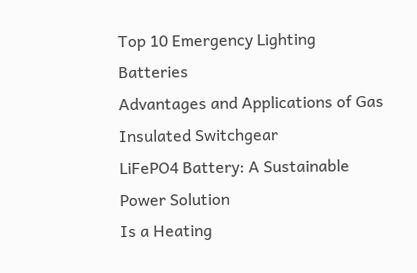Top 10 Emergency Lighting Batteries
Advantages and Applications of Gas Insulated Switchgear
LiFePO4 Battery: A Sustainable Power Solution
Is a Heating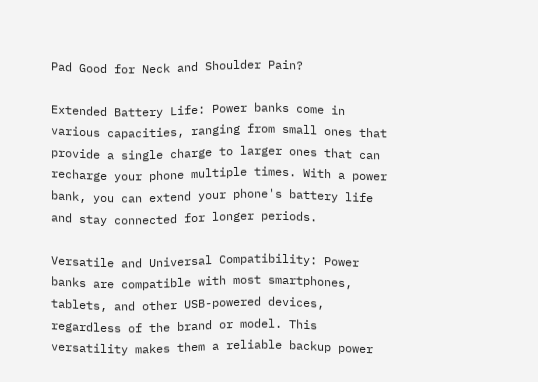Pad Good for Neck and Shoulder Pain?

Extended Battery Life: Power banks come in various capacities, ranging from small ones that provide a single charge to larger ones that can recharge your phone multiple times. With a power bank, you can extend your phone's battery life and stay connected for longer periods.

Versatile and Universal Compatibility: Power banks are compatible with most smartphones, tablets, and other USB-powered devices, regardless of the brand or model. This versatility makes them a reliable backup power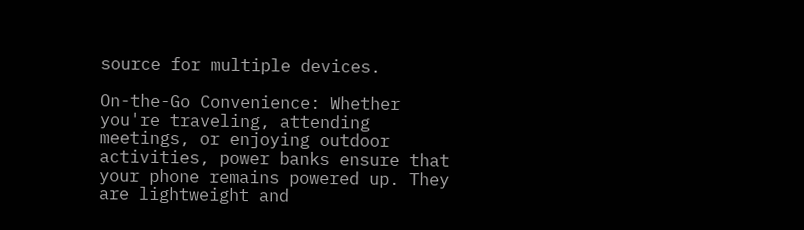source for multiple devices.

On-the-Go Convenience: Whether you're traveling, attending meetings, or enjoying outdoor activities, power banks ensure that your phone remains powered up. They are lightweight and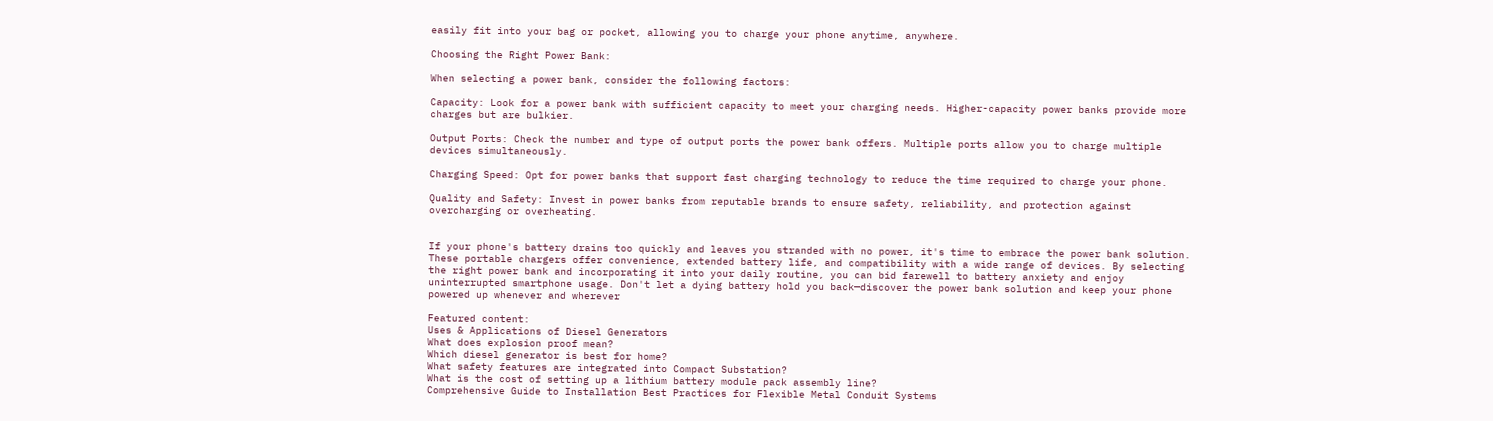easily fit into your bag or pocket, allowing you to charge your phone anytime, anywhere.

Choosing the Right Power Bank:

When selecting a power bank, consider the following factors:

Capacity: Look for a power bank with sufficient capacity to meet your charging needs. Higher-capacity power banks provide more charges but are bulkier.

Output Ports: Check the number and type of output ports the power bank offers. Multiple ports allow you to charge multiple devices simultaneously.

Charging Speed: Opt for power banks that support fast charging technology to reduce the time required to charge your phone.

Quality and Safety: Invest in power banks from reputable brands to ensure safety, reliability, and protection against overcharging or overheating.


If your phone's battery drains too quickly and leaves you stranded with no power, it's time to embrace the power bank solution. These portable chargers offer convenience, extended battery life, and compatibility with a wide range of devices. By selecting the right power bank and incorporating it into your daily routine, you can bid farewell to battery anxiety and enjoy uninterrupted smartphone usage. Don't let a dying battery hold you back—discover the power bank solution and keep your phone powered up whenever and wherever

Featured content:
Uses & Applications of Diesel Generators
What does explosion proof mean?
Which diesel generator is best for home?
What safety features are integrated into Compact Substation?
What is the cost of setting up a lithium battery module pack assembly line?
Comprehensive Guide to Installation Best Practices for Flexible Metal Conduit Systems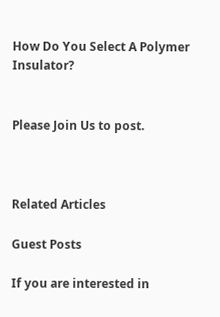How Do You Select A Polymer Insulator?


Please Join Us to post.



Related Articles

Guest Posts

If you are interested in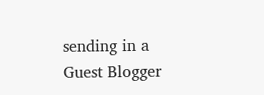sending in a Guest Blogger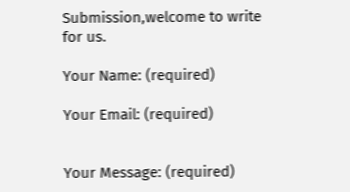Submission,welcome to write for us.

Your Name: (required)

Your Email: (required)


Your Message: (required)